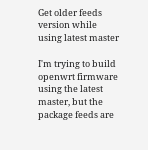Get older feeds version while using latest master

I'm trying to build openwrt firmware using the latest master, but the package feeds are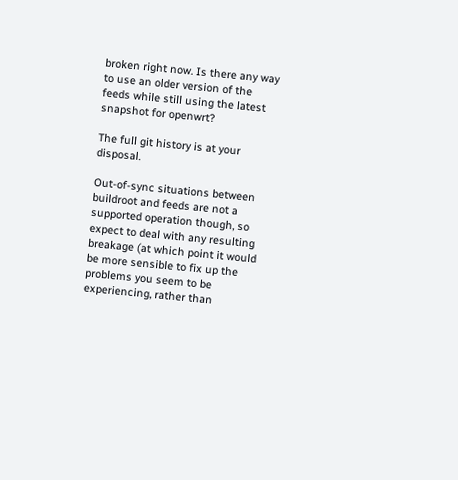broken right now. Is there any way to use an older version of the feeds while still using the latest snapshot for openwrt?

The full git history is at your disposal.

Out-of-sync situations between buildroot and feeds are not a supported operation though, so expect to deal with any resulting breakage (at which point it would be more sensible to fix up the problems you seem to be experiencing, rather than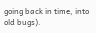going back in time, into old bugs).